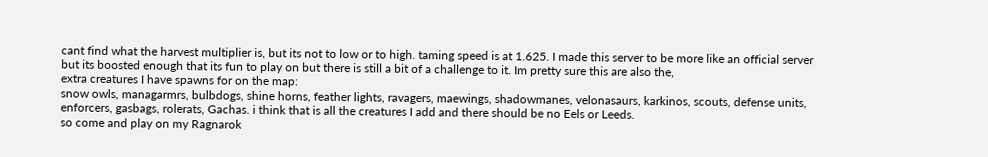cant find what the harvest multiplier is, but its not to low or to high. taming speed is at 1.625. I made this server to be more like an official server but its boosted enough that its fun to play on but there is still a bit of a challenge to it. Im pretty sure this are also the,
extra creatures I have spawns for on the map:
snow owls, managarmrs, bulbdogs, shine horns, feather lights, ravagers, maewings, shadowmanes, velonasaurs, karkinos, scouts, defense units, enforcers, gasbags, rolerats, Gachas. i think that is all the creatures I add and there should be no Eels or Leeds.
so come and play on my Ragnarok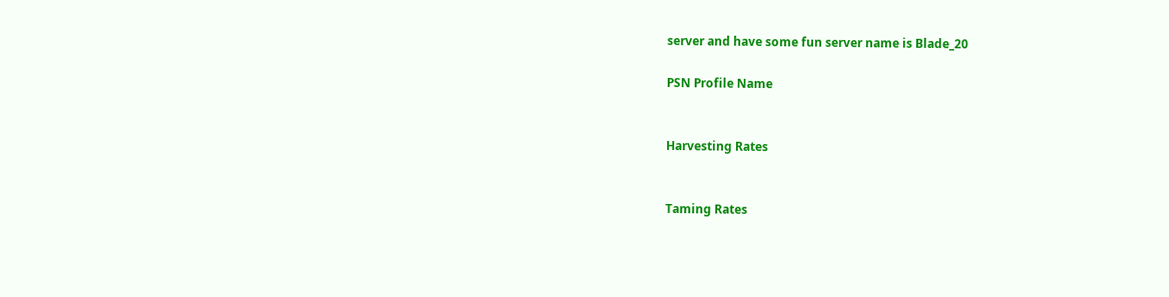server and have some fun server name is Blade_20

PSN Profile Name


Harvesting Rates


Taming Rates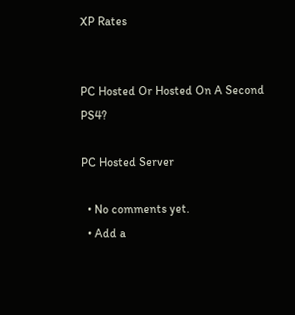XP Rates


PC Hosted Or Hosted On A Second PS4?

PC Hosted Server

  • No comments yet.
  • Add a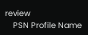review
    PSN Profile Name